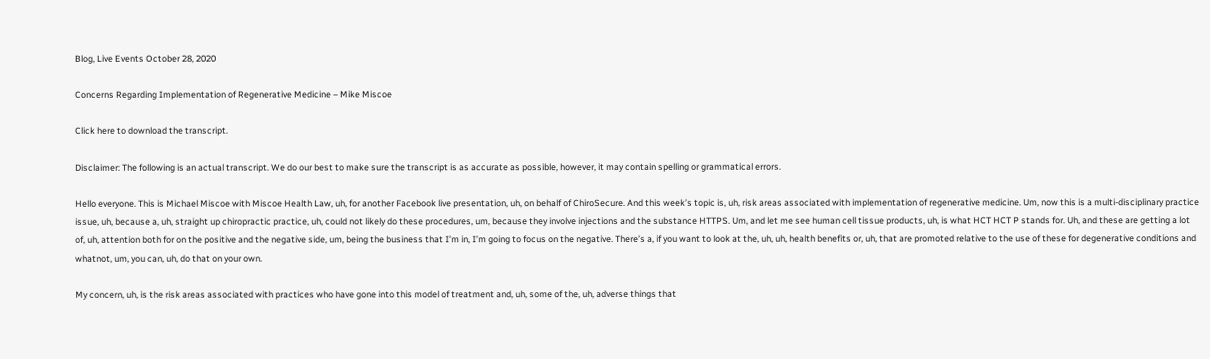Blog, Live Events October 28, 2020

Concerns Regarding Implementation of Regenerative Medicine – Mike Miscoe

Click here to download the transcript.

Disclaimer: The following is an actual transcript. We do our best to make sure the transcript is as accurate as possible, however, it may contain spelling or grammatical errors.

Hello everyone. This is Michael Miscoe with Miscoe Health Law, uh, for another Facebook live presentation, uh, on behalf of ChiroSecure. And this week’s topic is, uh, risk areas associated with implementation of regenerative medicine. Um, now this is a multi-disciplinary practice issue, uh, because a, uh, straight up chiropractic practice, uh, could not likely do these procedures, um, because they involve injections and the substance HTTPS. Um, and let me see human cell tissue products, uh, is what HCT HCT P stands for. Uh, and these are getting a lot of, uh, attention both for on the positive and the negative side, um, being the business that I’m in, I’m going to focus on the negative. There’s a, if you want to look at the, uh, uh, health benefits or, uh, that are promoted relative to the use of these for degenerative conditions and whatnot, um, you can, uh, do that on your own.

My concern, uh, is the risk areas associated with practices who have gone into this model of treatment and, uh, some of the, uh, adverse things that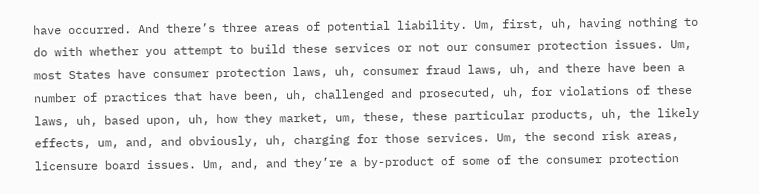have occurred. And there’s three areas of potential liability. Um, first, uh, having nothing to do with whether you attempt to build these services or not our consumer protection issues. Um, most States have consumer protection laws, uh, consumer fraud laws, uh, and there have been a number of practices that have been, uh, challenged and prosecuted, uh, for violations of these laws, uh, based upon, uh, how they market, um, these, these particular products, uh, the likely effects, um, and, and obviously, uh, charging for those services. Um, the second risk areas, licensure board issues. Um, and, and they’re a by-product of some of the consumer protection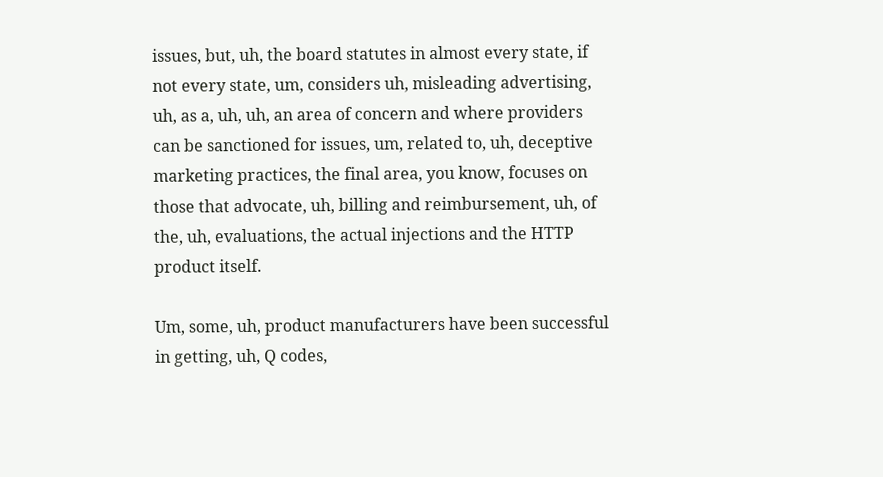issues, but, uh, the board statutes in almost every state, if not every state, um, considers uh, misleading advertising, uh, as a, uh, uh, an area of concern and where providers can be sanctioned for issues, um, related to, uh, deceptive marketing practices, the final area, you know, focuses on those that advocate, uh, billing and reimbursement, uh, of the, uh, evaluations, the actual injections and the HTTP product itself.

Um, some, uh, product manufacturers have been successful in getting, uh, Q codes,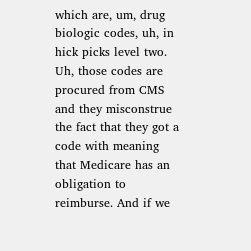which are, um, drug biologic codes, uh, in hick picks level two. Uh, those codes are procured from CMS and they misconstrue the fact that they got a code with meaning that Medicare has an obligation to reimburse. And if we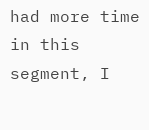had more time in this segment, I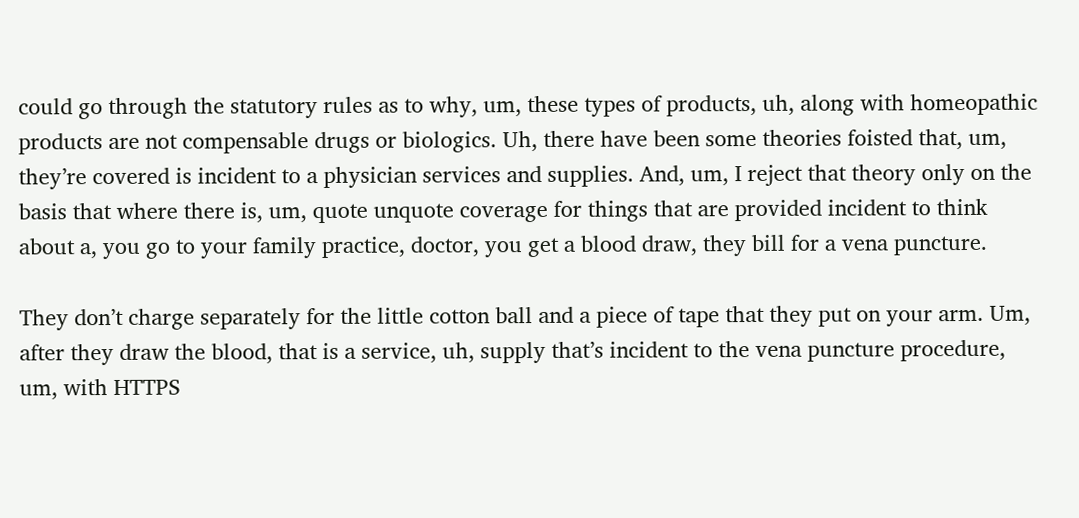could go through the statutory rules as to why, um, these types of products, uh, along with homeopathic products are not compensable drugs or biologics. Uh, there have been some theories foisted that, um, they’re covered is incident to a physician services and supplies. And, um, I reject that theory only on the basis that where there is, um, quote unquote coverage for things that are provided incident to think about a, you go to your family practice, doctor, you get a blood draw, they bill for a vena puncture.

They don’t charge separately for the little cotton ball and a piece of tape that they put on your arm. Um, after they draw the blood, that is a service, uh, supply that’s incident to the vena puncture procedure, um, with HTTPS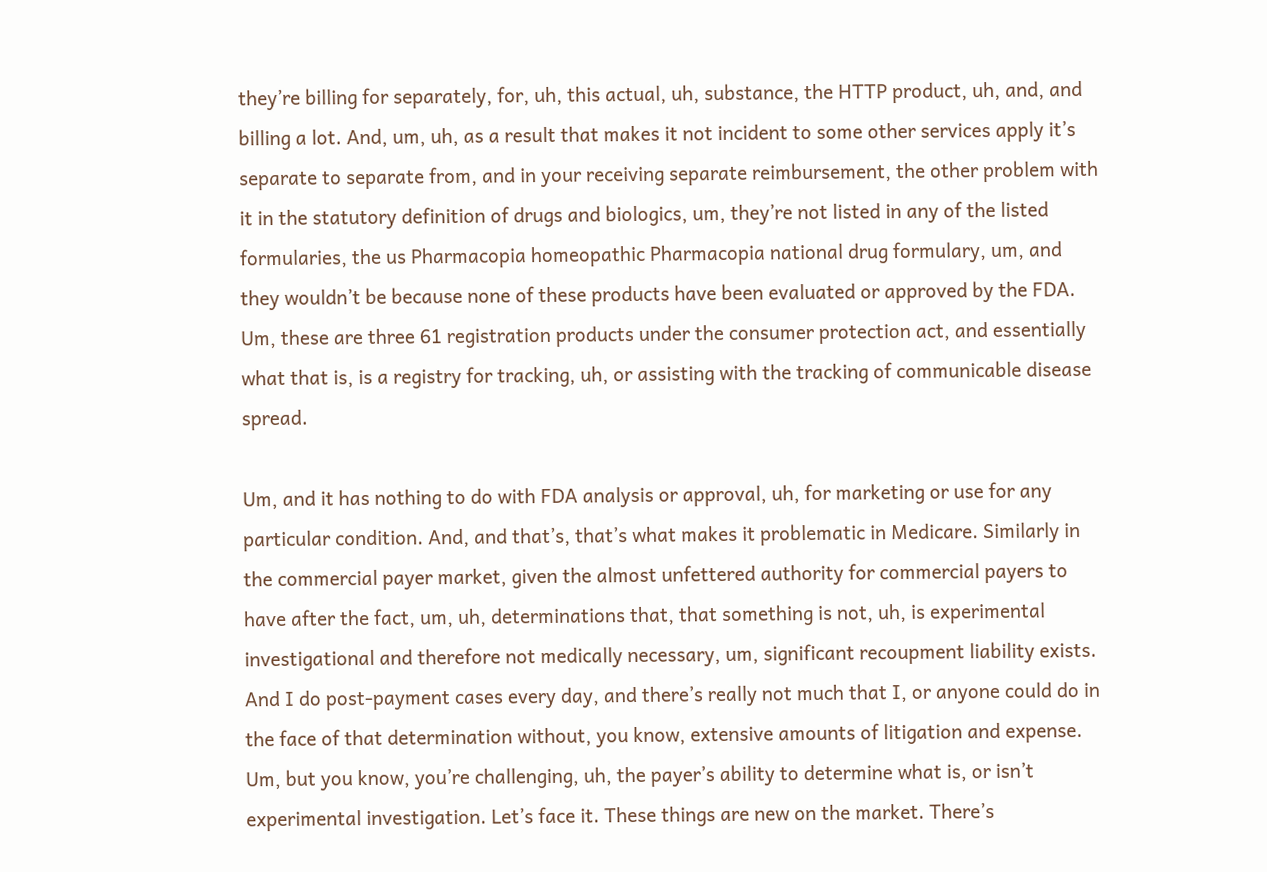they’re billing for separately, for, uh, this actual, uh, substance, the HTTP product, uh, and, and billing a lot. And, um, uh, as a result that makes it not incident to some other services apply it’s separate to separate from, and in your receiving separate reimbursement, the other problem with it in the statutory definition of drugs and biologics, um, they’re not listed in any of the listed formularies, the us Pharmacopia homeopathic Pharmacopia national drug formulary, um, and they wouldn’t be because none of these products have been evaluated or approved by the FDA. Um, these are three 61 registration products under the consumer protection act, and essentially what that is, is a registry for tracking, uh, or assisting with the tracking of communicable disease spread.

Um, and it has nothing to do with FDA analysis or approval, uh, for marketing or use for any particular condition. And, and that’s, that’s what makes it problematic in Medicare. Similarly in the commercial payer market, given the almost unfettered authority for commercial payers to have after the fact, um, uh, determinations that, that something is not, uh, is experimental investigational and therefore not medically necessary, um, significant recoupment liability exists. And I do post-payment cases every day, and there’s really not much that I, or anyone could do in the face of that determination without, you know, extensive amounts of litigation and expense. Um, but you know, you’re challenging, uh, the payer’s ability to determine what is, or isn’t experimental investigation. Let’s face it. These things are new on the market. There’s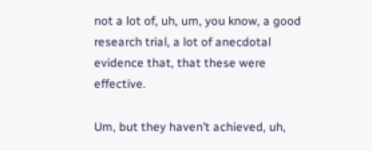not a lot of, uh, um, you know, a good research trial, a lot of anecdotal evidence that, that these were effective.

Um, but they haven’t achieved, uh,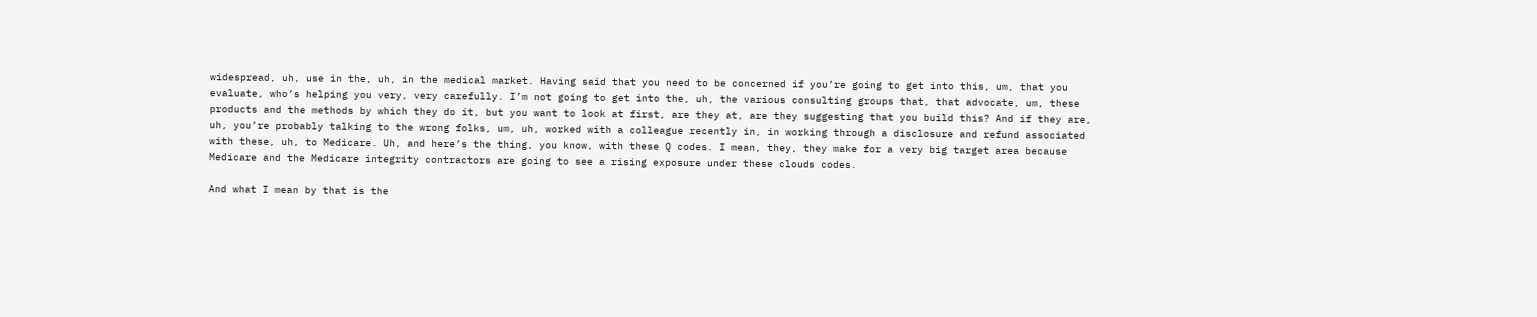widespread, uh, use in the, uh, in the medical market. Having said that you need to be concerned if you’re going to get into this, um, that you evaluate, who’s helping you very, very carefully. I’m not going to get into the, uh, the various consulting groups that, that advocate, um, these products and the methods by which they do it, but you want to look at first, are they at, are they suggesting that you build this? And if they are, uh, you’re probably talking to the wrong folks, um, uh, worked with a colleague recently in, in working through a disclosure and refund associated with these, uh, to Medicare. Uh, and here’s the thing, you know, with these Q codes. I mean, they, they make for a very big target area because Medicare and the Medicare integrity contractors are going to see a rising exposure under these clouds codes.

And what I mean by that is the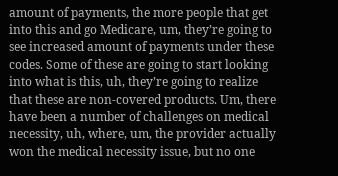amount of payments, the more people that get into this and go Medicare, um, they’re going to see increased amount of payments under these codes. Some of these are going to start looking into what is this, uh, they’re going to realize that these are non-covered products. Um, there have been a number of challenges on medical necessity, uh, where, um, the provider actually won the medical necessity issue, but no one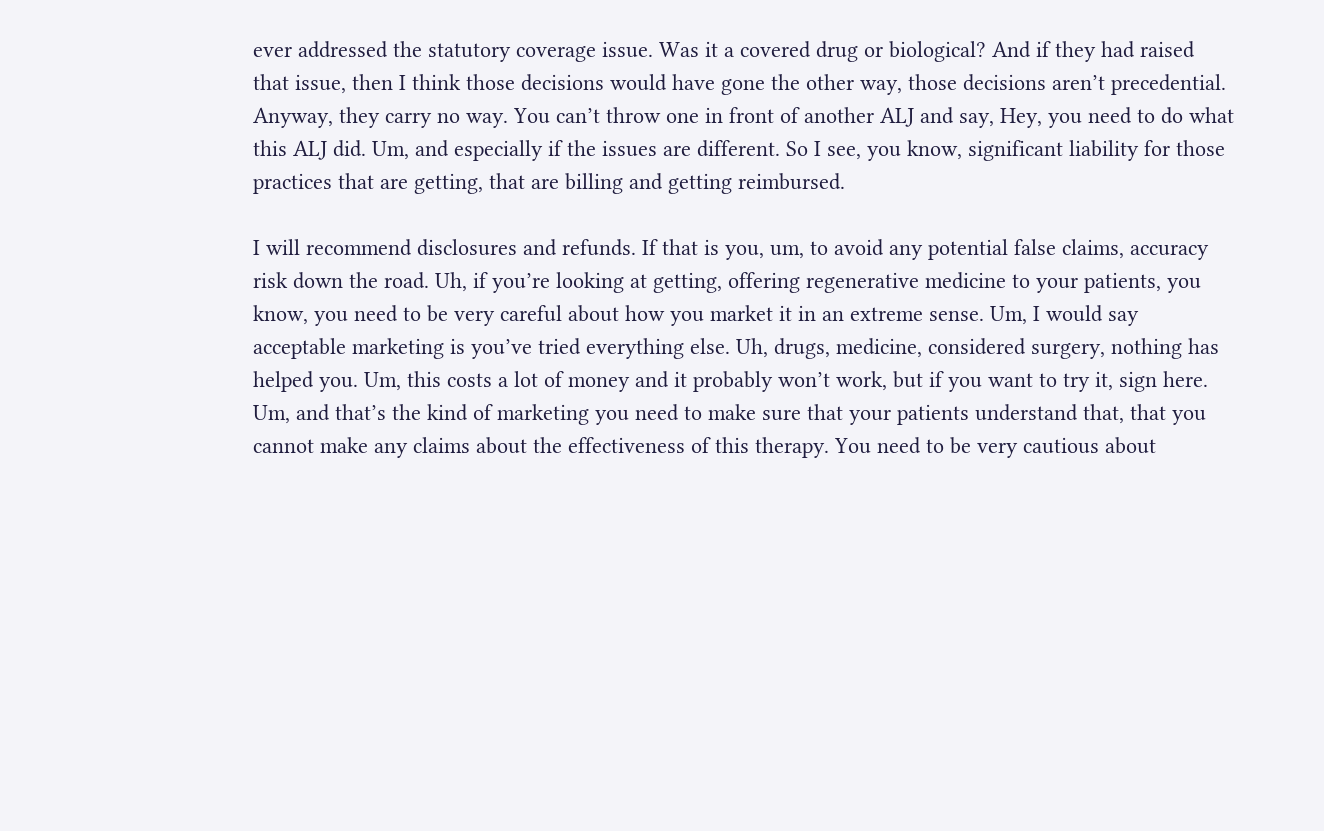ever addressed the statutory coverage issue. Was it a covered drug or biological? And if they had raised that issue, then I think those decisions would have gone the other way, those decisions aren’t precedential. Anyway, they carry no way. You can’t throw one in front of another ALJ and say, Hey, you need to do what this ALJ did. Um, and especially if the issues are different. So I see, you know, significant liability for those practices that are getting, that are billing and getting reimbursed.

I will recommend disclosures and refunds. If that is you, um, to avoid any potential false claims, accuracy risk down the road. Uh, if you’re looking at getting, offering regenerative medicine to your patients, you know, you need to be very careful about how you market it in an extreme sense. Um, I would say acceptable marketing is you’ve tried everything else. Uh, drugs, medicine, considered surgery, nothing has helped you. Um, this costs a lot of money and it probably won’t work, but if you want to try it, sign here. Um, and that’s the kind of marketing you need to make sure that your patients understand that, that you cannot make any claims about the effectiveness of this therapy. You need to be very cautious about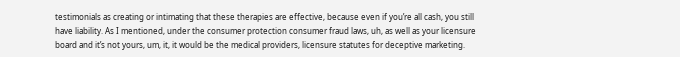testimonials as creating or intimating that these therapies are effective, because even if you’re all cash, you still have liability. As I mentioned, under the consumer protection consumer fraud laws, uh, as well as your licensure board and it’s not yours, um, it, it would be the medical providers, licensure statutes for deceptive marketing.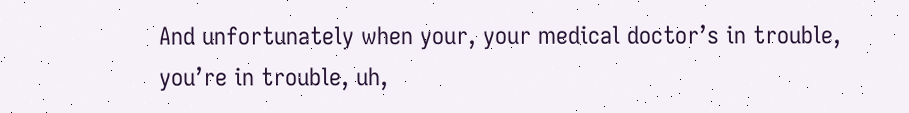And unfortunately when your, your medical doctor’s in trouble, you’re in trouble, uh,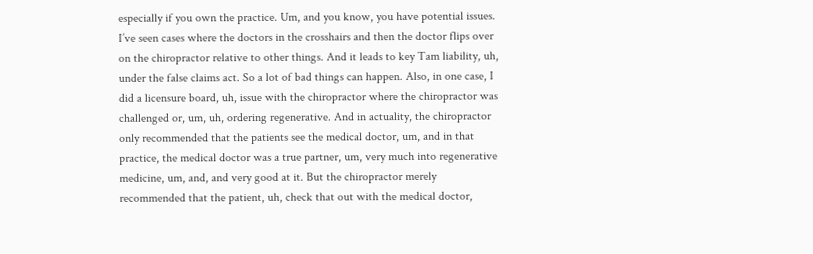especially if you own the practice. Um, and you know, you have potential issues. I’ve seen cases where the doctors in the crosshairs and then the doctor flips over on the chiropractor relative to other things. And it leads to key Tam liability, uh, under the false claims act. So a lot of bad things can happen. Also, in one case, I did a licensure board, uh, issue with the chiropractor where the chiropractor was challenged or, um, uh, ordering regenerative. And in actuality, the chiropractor only recommended that the patients see the medical doctor, um, and in that practice, the medical doctor was a true partner, um, very much into regenerative medicine, um, and, and very good at it. But the chiropractor merely recommended that the patient, uh, check that out with the medical doctor,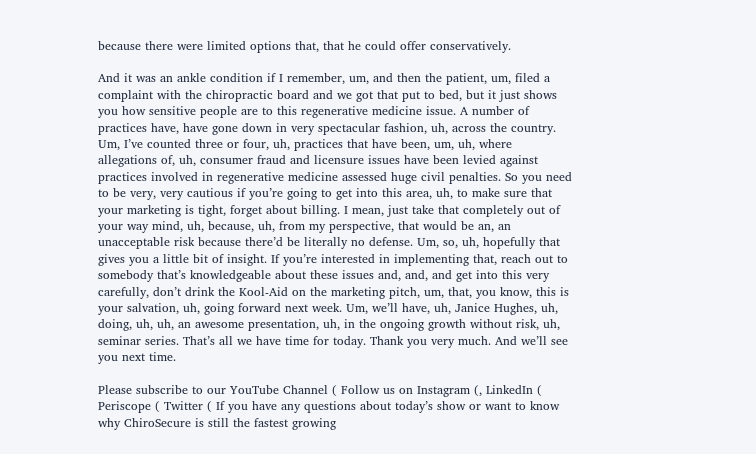because there were limited options that, that he could offer conservatively.

And it was an ankle condition if I remember, um, and then the patient, um, filed a complaint with the chiropractic board and we got that put to bed, but it just shows you how sensitive people are to this regenerative medicine issue. A number of practices have, have gone down in very spectacular fashion, uh, across the country. Um, I’ve counted three or four, uh, practices that have been, um, uh, where allegations of, uh, consumer fraud and licensure issues have been levied against practices involved in regenerative medicine assessed huge civil penalties. So you need to be very, very cautious if you’re going to get into this area, uh, to make sure that your marketing is tight, forget about billing. I mean, just take that completely out of your way mind, uh, because, uh, from my perspective, that would be an, an unacceptable risk because there’d be literally no defense. Um, so, uh, hopefully that gives you a little bit of insight. If you’re interested in implementing that, reach out to somebody that’s knowledgeable about these issues and, and, and get into this very carefully, don’t drink the Kool-Aid on the marketing pitch, um, that, you know, this is your salvation, uh, going forward next week. Um, we’ll have, uh, Janice Hughes, uh, doing, uh, uh, an awesome presentation, uh, in the ongoing growth without risk, uh, seminar series. That’s all we have time for today. Thank you very much. And we’ll see you next time.

Please subscribe to our YouTube Channel ( Follow us on Instagram (, LinkedIn ( Periscope ( Twitter ( If you have any questions about today’s show or want to know why ChiroSecure is still the fastest growing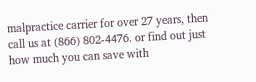malpractice carrier for over 27 years, then call us at (866) 802-4476. or find out just how much you can save with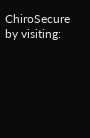ChiroSecure by visiting: